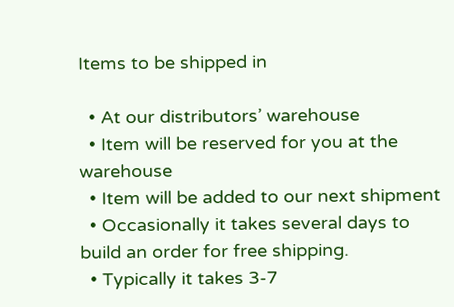Items to be shipped in

  • At our distributors’ warehouse
  • Item will be reserved for you at the warehouse
  • Item will be added to our next shipment
  • Occasionally it takes several days to build an order for free shipping.
  • Typically it takes 3-7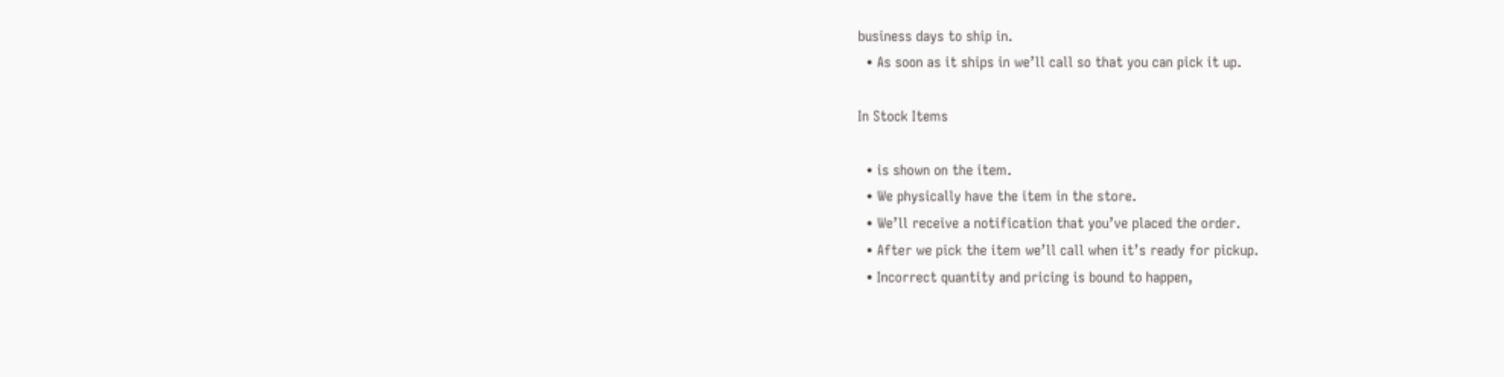business days to ship in.
  • As soon as it ships in we’ll call so that you can pick it up.

In Stock Items

  • is shown on the item.
  • We physically have the item in the store.
  • We’ll receive a notification that you’ve placed the order.
  • After we pick the item we’ll call when it’s ready for pickup.
  • Incorrect quantity and pricing is bound to happen,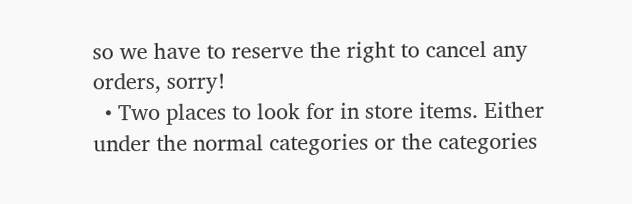so we have to reserve the right to cancel any orders, sorry!
  • Two places to look for in store items. Either under the normal categories or the categories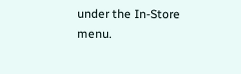under the In-Store menu.